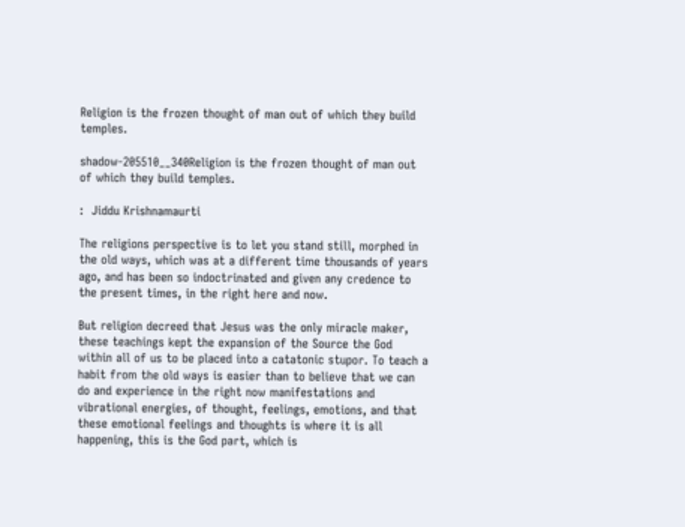Religion is the frozen thought of man out of which they build temples.

shadow-205510__340Religion is the frozen thought of man out of which they build temples.

:  Jiddu Krishnamaurti

The religions perspective is to let you stand still, morphed in the old ways, which was at a different time thousands of years ago, and has been so indoctrinated and given any credence to the present times, in the right here and now.

But religion decreed that Jesus was the only miracle maker, these teachings kept the expansion of the Source the God within all of us to be placed into a catatonic stupor. To teach a habit from the old ways is easier than to believe that we can do and experience in the right now manifestations and vibrational energies, of thought, feelings, emotions, and that these emotional feelings and thoughts is where it is all happening, this is the God part, which is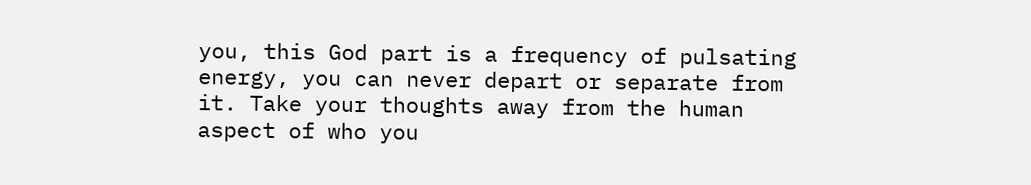you, this God part is a frequency of pulsating energy, you can never depart or separate from it. Take your thoughts away from the human aspect of who you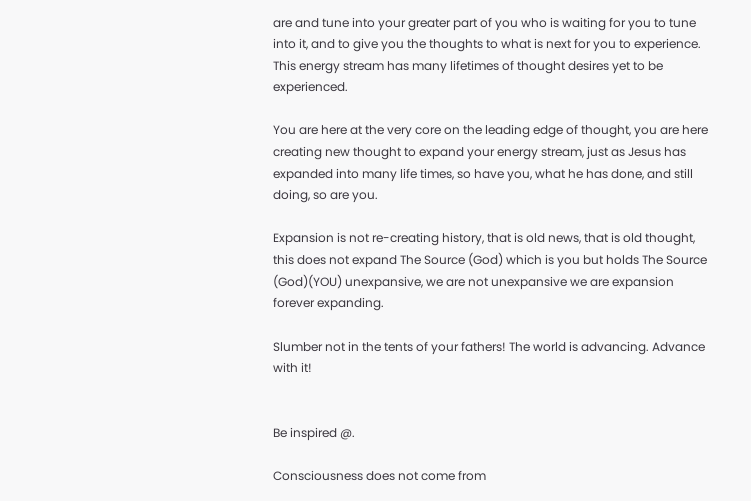are and tune into your greater part of you who is waiting for you to tune into it, and to give you the thoughts to what is next for you to experience. This energy stream has many lifetimes of thought desires yet to be experienced.

You are here at the very core on the leading edge of thought, you are here creating new thought to expand your energy stream, just as Jesus has expanded into many life times, so have you, what he has done, and still doing, so are you.

Expansion is not re-creating history, that is old news, that is old thought, this does not expand The Source (God) which is you but holds The Source (God)(YOU) unexpansive, we are not unexpansive we are expansion forever expanding.

Slumber not in the tents of your fathers! The world is advancing. Advance with it!


Be inspired @.

Consciousness does not come from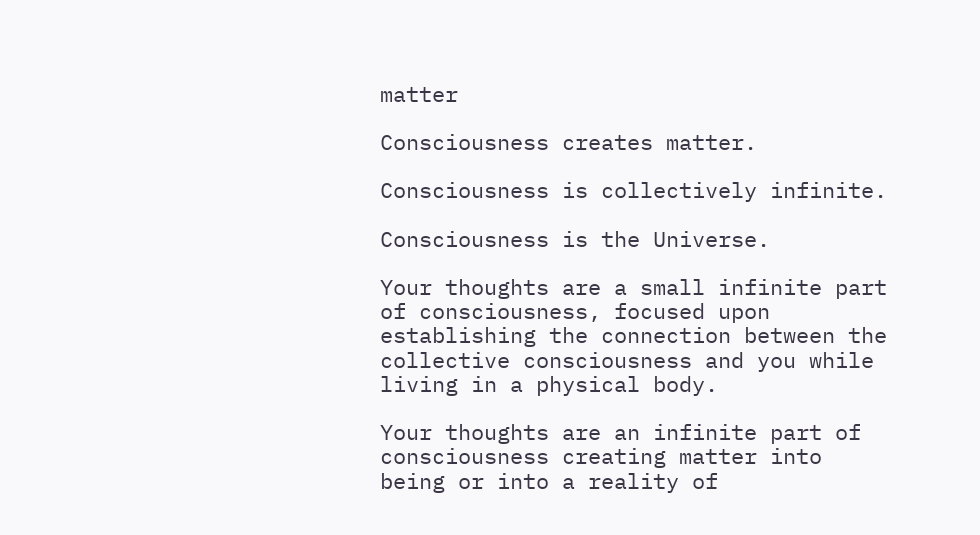matter

Consciousness creates matter.

Consciousness is collectively infinite.

Consciousness is the Universe.

Your thoughts are a small infinite part of consciousness, focused upon establishing the connection between the collective consciousness and you while living in a physical body.

Your thoughts are an infinite part of consciousness creating matter into being or into a reality of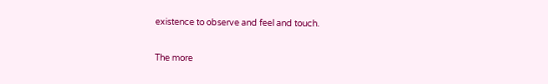existence to observe and feel and touch.

The more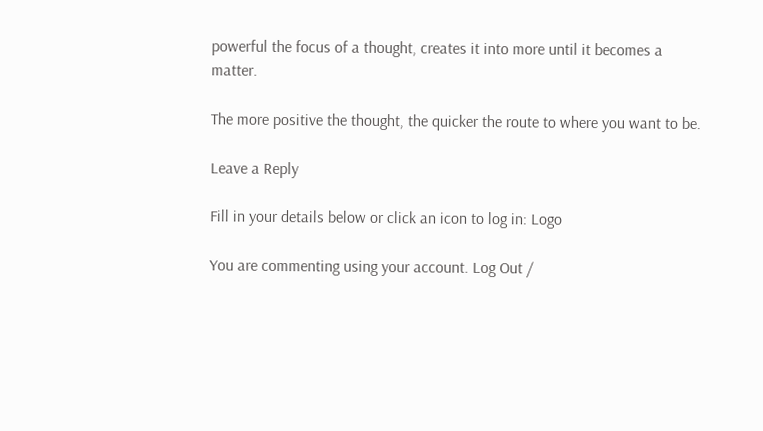powerful the focus of a thought, creates it into more until it becomes a matter.

The more positive the thought, the quicker the route to where you want to be.

Leave a Reply

Fill in your details below or click an icon to log in: Logo

You are commenting using your account. Log Out /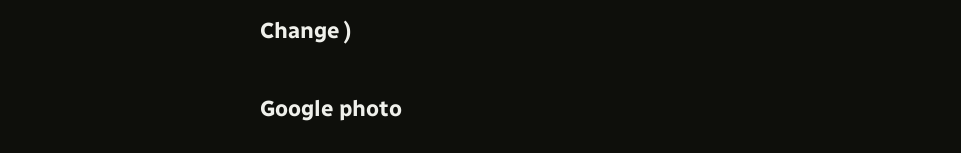Change )

Google photo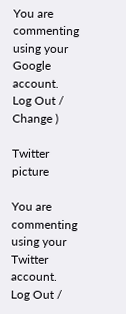You are commenting using your Google account. Log Out /  Change )

Twitter picture

You are commenting using your Twitter account. Log Out /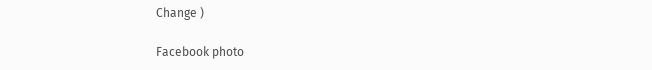Change )

Facebook photo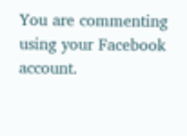You are commenting using your Facebook account.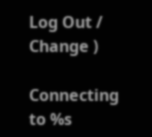Log Out /  Change )

Connecting to %s